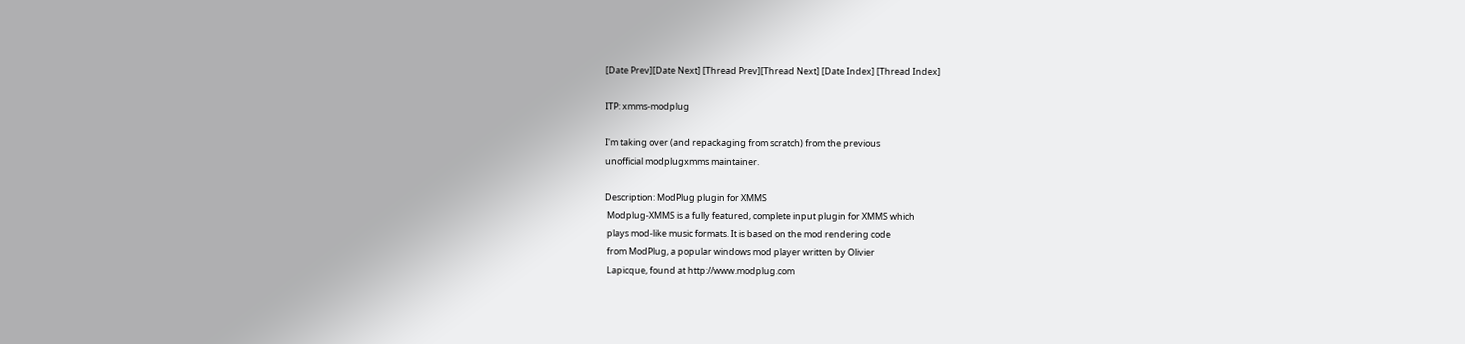[Date Prev][Date Next] [Thread Prev][Thread Next] [Date Index] [Thread Index]

ITP: xmms-modplug

I'm taking over (and repackaging from scratch) from the previous
unofficial modplugxmms maintainer.

Description: ModPlug plugin for XMMS
 Modplug-XMMS is a fully featured, complete input plugin for XMMS which
 plays mod-like music formats. It is based on the mod rendering code
 from ModPlug, a popular windows mod player written by Olivier
 Lapicque, found at http://www.modplug.com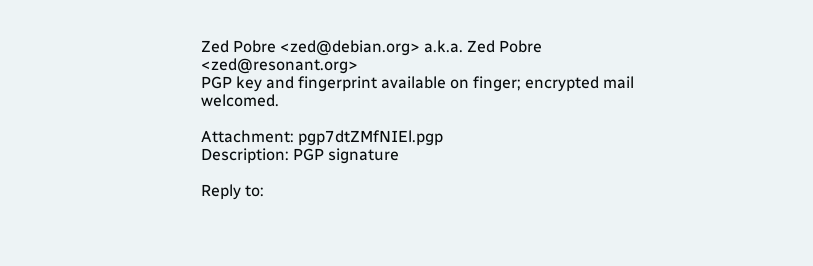Zed Pobre <zed@debian.org> a.k.a. Zed Pobre <zed@resonant.org>
PGP key and fingerprint available on finger; encrypted mail welcomed.

Attachment: pgp7dtZMfNIEl.pgp
Description: PGP signature

Reply to: